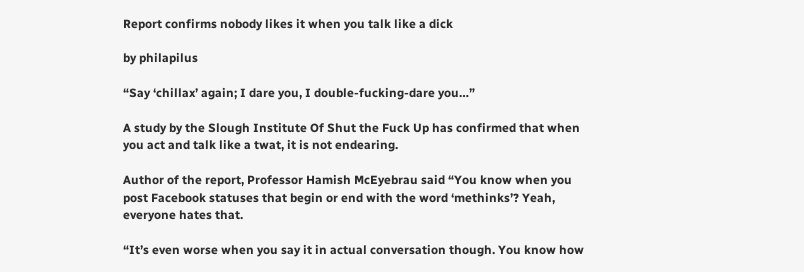Report confirms nobody likes it when you talk like a dick

by philapilus

“Say ‘chillax’ again; I dare you, I double-fucking-dare you…”

A study by the Slough Institute Of Shut the Fuck Up has confirmed that when you act and talk like a twat, it is not endearing.

Author of the report, Professor Hamish McEyebrau said “You know when you post Facebook statuses that begin or end with the word ‘methinks’? Yeah, everyone hates that.

“It’s even worse when you say it in actual conversation though. You know how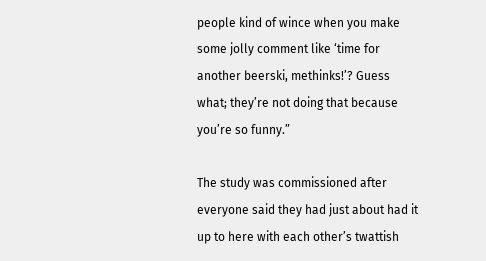people kind of wince when you make some jolly comment like ‘time for another beerski, methinks!’? Guess what; they’re not doing that because you’re so funny.”

The study was commissioned after everyone said they had just about had it up to here with each other’s twattish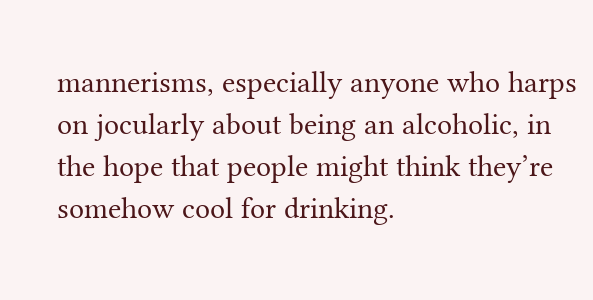mannerisms, especially anyone who harps on jocularly about being an alcoholic, in the hope that people might think they’re somehow cool for drinking.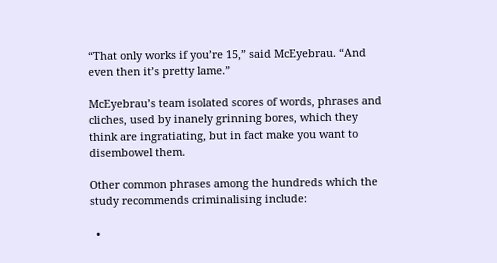“That only works if you’re 15,” said McEyebrau. “And even then it’s pretty lame.”

McEyebrau’s team isolated scores of words, phrases and cliches, used by inanely grinning bores, which they think are ingratiating, but in fact make you want to disembowel them.

Other common phrases among the hundreds which the study recommends criminalising include:

  •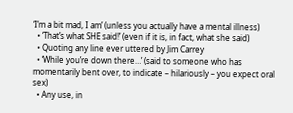‘I’m a bit mad, I am’ (unless you actually have a mental illness)
  • ‘That’s what SHE said!’ (even if it is, in fact, what she said)
  • Quoting any line ever uttered by Jim Carrey
  • ‘While you’re down there…’ (said to someone who has momentarily bent over, to indicate – hilariously – you expect oral sex)
  • Any use, in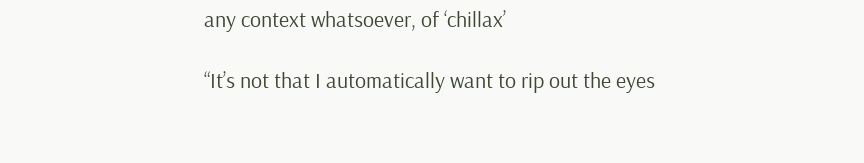any context whatsoever, of ‘chillax’

“It’s not that I automatically want to rip out the eyes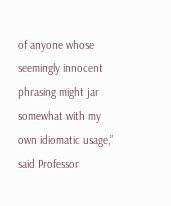of anyone whose seemingly innocent phrasing might jar somewhat with my own idiomatic usage,” said Professor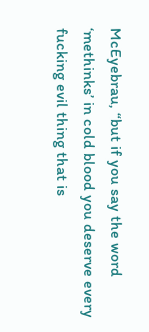McEyebrau, “but if you say the word ‘methinks’ in cold blood you deserve every fucking evil thing that is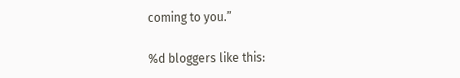coming to you.”

%d bloggers like this: